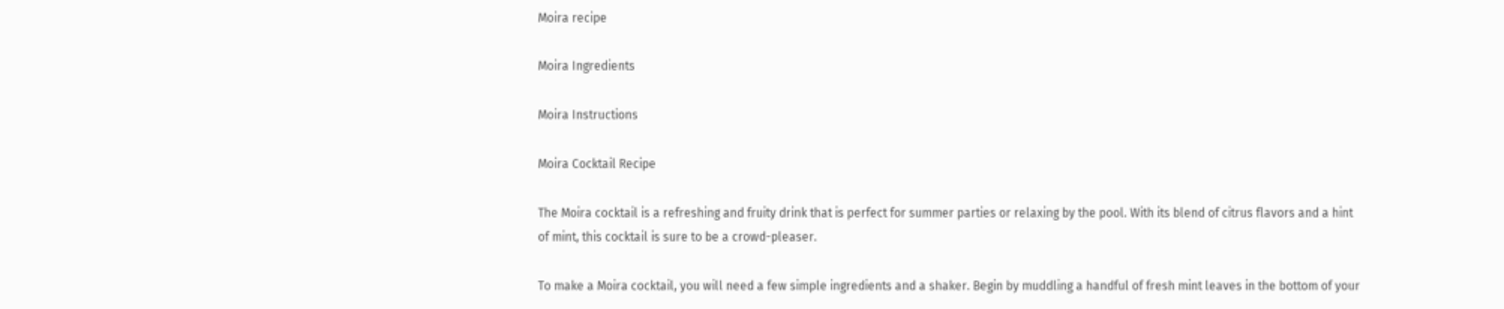Moira recipe

Moira Ingredients

Moira Instructions

Moira Cocktail Recipe

The Moira cocktail is a refreshing and fruity drink that is perfect for summer parties or relaxing by the pool. With its blend of citrus flavors and a hint of mint, this cocktail is sure to be a crowd-pleaser.

To make a Moira cocktail, you will need a few simple ingredients and a shaker. Begin by muddling a handful of fresh mint leaves in the bottom of your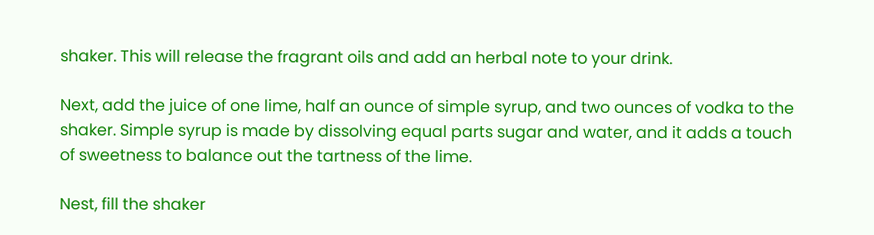shaker. This will release the fragrant oils and add an herbal note to your drink.

Next, add the juice of one lime, half an ounce of simple syrup, and two ounces of vodka to the shaker. Simple syrup is made by dissolving equal parts sugar and water, and it adds a touch of sweetness to balance out the tartness of the lime.

Nest, fill the shaker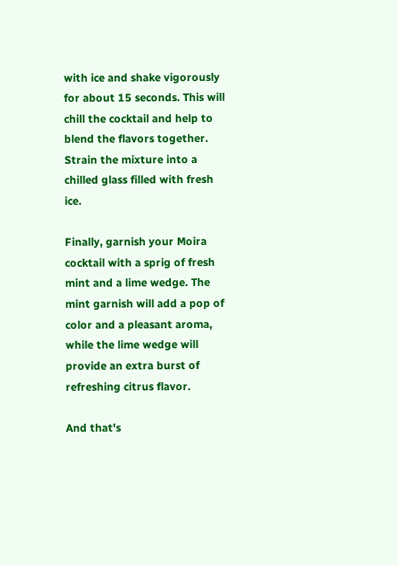with ice and shake vigorously for about 15 seconds. This will chill the cocktail and help to blend the flavors together. Strain the mixture into a chilled glass filled with fresh ice.

Finally, garnish your Moira cocktail with a sprig of fresh mint and a lime wedge. The mint garnish will add a pop of color and a pleasant aroma, while the lime wedge will provide an extra burst of refreshing citrus flavor.

And that's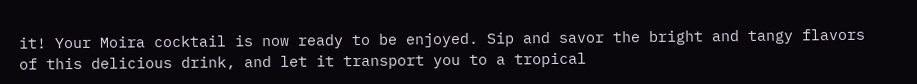it! Your Moira cocktail is now ready to be enjoyed. Sip and savor the bright and tangy flavors of this delicious drink, and let it transport you to a tropical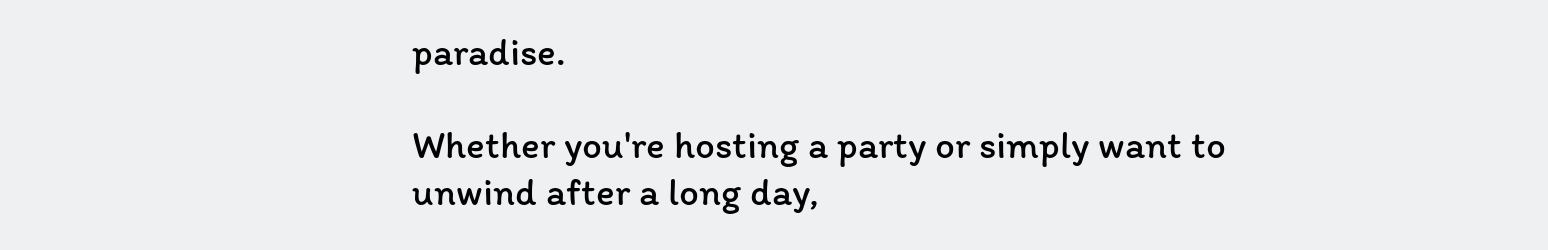paradise.

Whether you're hosting a party or simply want to unwind after a long day,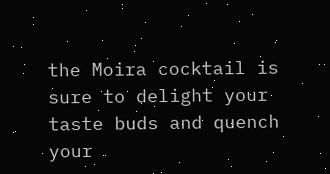the Moira cocktail is sure to delight your taste buds and quench your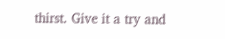thirst. Give it a try and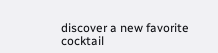discover a new favorite cocktail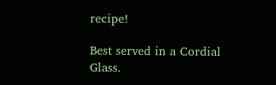recipe!

Best served in a Cordial Glass.